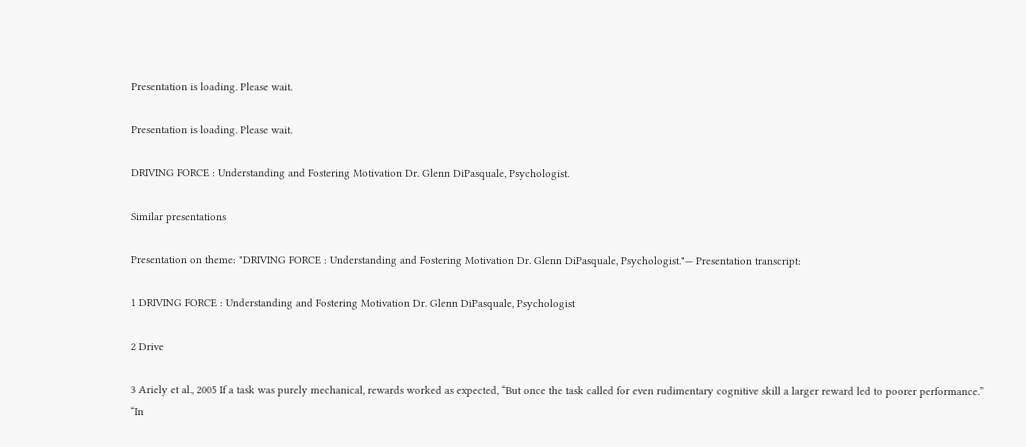Presentation is loading. Please wait.

Presentation is loading. Please wait.

DRIVING FORCE : Understanding and Fostering Motivation Dr. Glenn DiPasquale, Psychologist.

Similar presentations

Presentation on theme: "DRIVING FORCE : Understanding and Fostering Motivation Dr. Glenn DiPasquale, Psychologist."— Presentation transcript:

1 DRIVING FORCE : Understanding and Fostering Motivation Dr. Glenn DiPasquale, Psychologist

2 Drive

3 Ariely et al., 2005 If a task was purely mechanical, rewards worked as expected, “But once the task called for even rudimentary cognitive skill a larger reward led to poorer performance.” “In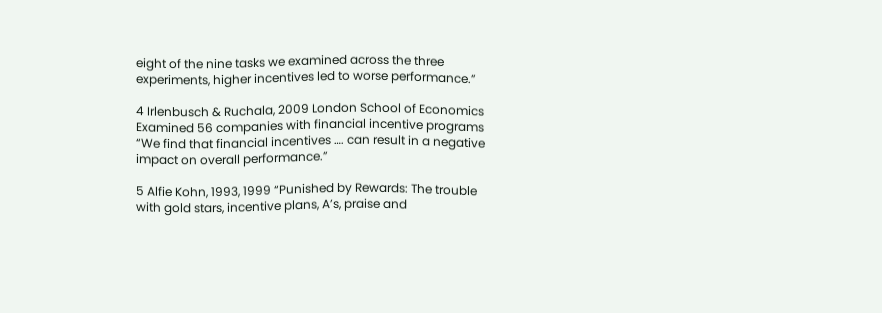eight of the nine tasks we examined across the three experiments, higher incentives led to worse performance.”

4 Irlenbusch & Ruchala, 2009 London School of Economics Examined 56 companies with financial incentive programs “We find that financial incentives …. can result in a negative impact on overall performance.”

5 Alfie Kohn, 1993, 1999 “Punished by Rewards: The trouble with gold stars, incentive plans, A’s, praise and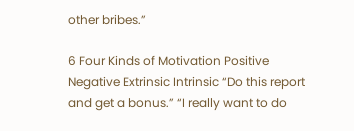other bribes.”

6 Four Kinds of Motivation Positive Negative Extrinsic Intrinsic “Do this report and get a bonus.” “I really want to do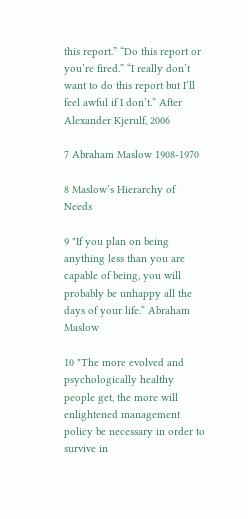this report.” “Do this report or you’re fired.” “I really don’t want to do this report but I’ll feel awful if I don’t.” After Alexander Kjerulf, 2006

7 Abraham Maslow 1908-1970

8 Maslow’s Hierarchy of Needs

9 "If you plan on being anything less than you are capable of being, you will probably be unhappy all the days of your life.“ Abraham Maslow

10 "The more evolved and psychologically healthy people get, the more will enlightened management policy be necessary in order to survive in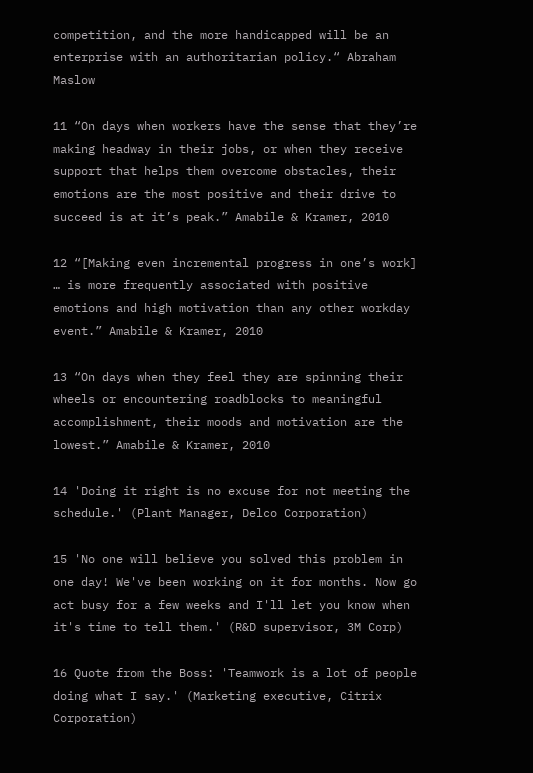competition, and the more handicapped will be an enterprise with an authoritarian policy.“ Abraham Maslow

11 “On days when workers have the sense that they’re making headway in their jobs, or when they receive support that helps them overcome obstacles, their emotions are the most positive and their drive to succeed is at it’s peak.” Amabile & Kramer, 2010

12 “[Making even incremental progress in one’s work] … is more frequently associated with positive emotions and high motivation than any other workday event.” Amabile & Kramer, 2010

13 “On days when they feel they are spinning their wheels or encountering roadblocks to meaningful accomplishment, their moods and motivation are the lowest.” Amabile & Kramer, 2010

14 'Doing it right is no excuse for not meeting the schedule.' (Plant Manager, Delco Corporation)

15 'No one will believe you solved this problem in one day! We've been working on it for months. Now go act busy for a few weeks and I'll let you know when it's time to tell them.' (R&D supervisor, 3M Corp)

16 Quote from the Boss: 'Teamwork is a lot of people doing what I say.' (Marketing executive, Citrix Corporation)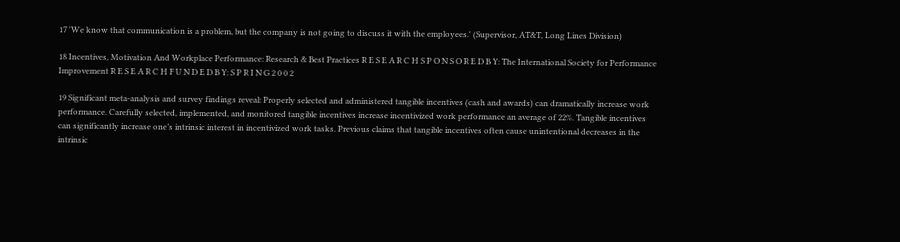17 'We know that communication is a problem, but the company is not going to discuss it with the employees.' (Supervisor, AT&T, Long Lines Division)

18 Incentives, Motivation And Workplace Performance: Research & Best Practices R E S E A R C H S P O N S O R E D B Y: The International Society for Performance Improvement R E S E A R C H F U N D E D B Y: S P R I N G 2 0 0 2

19 Significant meta-analysis and survey findings reveal: Properly selected and administered tangible incentives (cash and awards) can dramatically increase work performance. Carefully selected, implemented, and monitored tangible incentives increase incentivized work performance an average of 22%. Tangible incentives can significantly increase one’s intrinsic interest in incentivized work tasks. Previous claims that tangible incentives often cause unintentional decreases in the intrinsic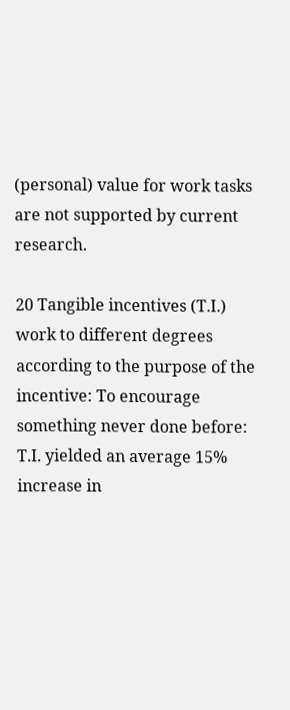(personal) value for work tasks are not supported by current research.

20 Tangible incentives (T.I.) work to different degrees according to the purpose of the incentive: To encourage something never done before: T.I. yielded an average 15% increase in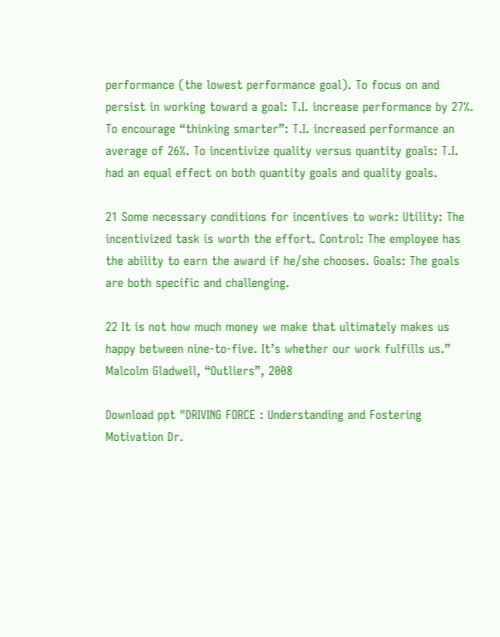performance (the lowest performance goal). To focus on and persist in working toward a goal: T.I. increase performance by 27%. To encourage “thinking smarter”: T.I. increased performance an average of 26%. To incentivize quality versus quantity goals: T.I. had an equal effect on both quantity goals and quality goals.

21 Some necessary conditions for incentives to work: Utility: The incentivized task is worth the effort. Control: The employee has the ability to earn the award if he/she chooses. Goals: The goals are both specific and challenging.

22 It is not how much money we make that ultimately makes us happy between nine-to-five. It’s whether our work fulfills us.” Malcolm Gladwell, “Outliers”, 2008

Download ppt "DRIVING FORCE : Understanding and Fostering Motivation Dr.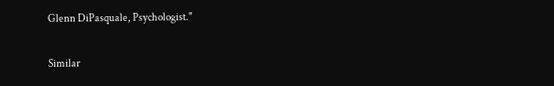Glenn DiPasquale, Psychologist."

Similar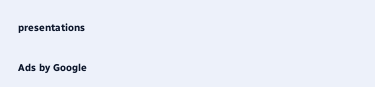presentations

Ads by Google